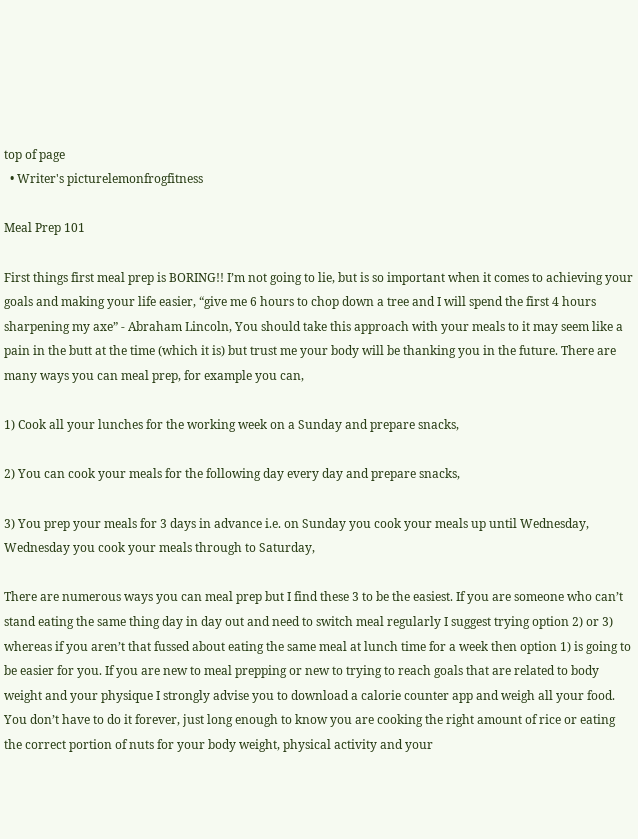top of page
  • Writer's picturelemonfrogfitness

Meal Prep 101

First things first meal prep is BORING!! I’m not going to lie, but is so important when it comes to achieving your goals and making your life easier, “give me 6 hours to chop down a tree and I will spend the first 4 hours sharpening my axe” - Abraham Lincoln, You should take this approach with your meals to it may seem like a pain in the butt at the time (which it is) but trust me your body will be thanking you in the future. There are many ways you can meal prep, for example you can,

1) Cook all your lunches for the working week on a Sunday and prepare snacks,

2) You can cook your meals for the following day every day and prepare snacks,

3) You prep your meals for 3 days in advance i.e. on Sunday you cook your meals up until Wednesday, Wednesday you cook your meals through to Saturday,

There are numerous ways you can meal prep but I find these 3 to be the easiest. If you are someone who can’t stand eating the same thing day in day out and need to switch meal regularly I suggest trying option 2) or 3) whereas if you aren’t that fussed about eating the same meal at lunch time for a week then option 1) is going to be easier for you. If you are new to meal prepping or new to trying to reach goals that are related to body weight and your physique I strongly advise you to download a calorie counter app and weigh all your food. You don’t have to do it forever, just long enough to know you are cooking the right amount of rice or eating the correct portion of nuts for your body weight, physical activity and your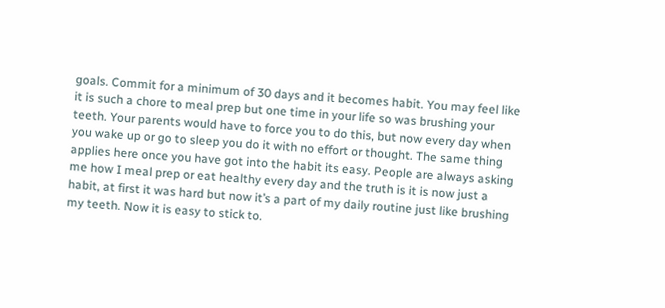goals. Commit for a minimum of 30 days and it becomes habit. You may feel like it is such a chore to meal prep but one time in your life so was brushing your teeth. Your parents would have to force you to do this, but now every day when you wake up or go to sleep you do it with no effort or thought. The same thing applies here once you have got into the habit its easy. People are always asking me how I meal prep or eat healthy every day and the truth is it is now just a habit, at first it was hard but now it’s a part of my daily routine just like brushing my teeth. Now it is easy to stick to.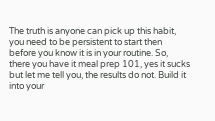The truth is anyone can pick up this habit, you need to be persistent to start then before you know it is in your routine. So, there you have it meal prep 101, yes it sucks but let me tell you, the results do not. Build it into your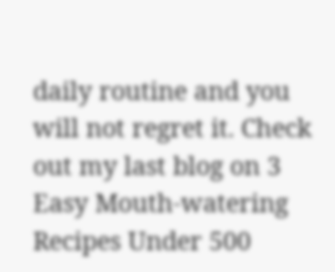daily routine and you will not regret it. Check out my last blog on 3 Easy Mouth-watering Recipes Under 500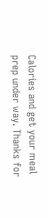Calories and get your meal prep under way. Thanks for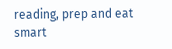reading, prep and eat smart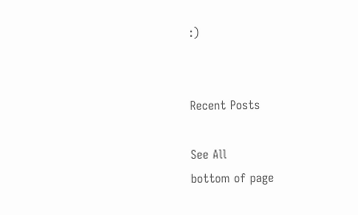:)


Recent Posts

See All
bottom of page